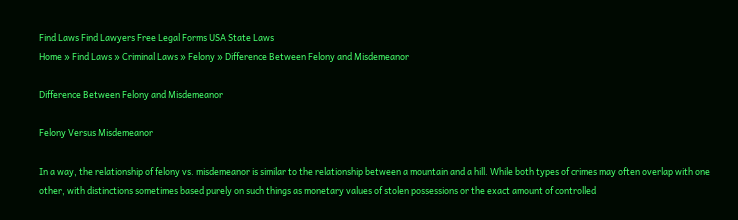Find Laws Find Lawyers Free Legal Forms USA State Laws
Home » Find Laws » Criminal Laws » Felony » Difference Between Felony and Misdemeanor

Difference Between Felony and Misdemeanor

Felony Versus Misdemeanor

In a way, the relationship of felony vs. misdemeanor is similar to the relationship between a mountain and a hill. While both types of crimes may often overlap with one other, with distinctions sometimes based purely on such things as monetary values of stolen possessions or the exact amount of controlled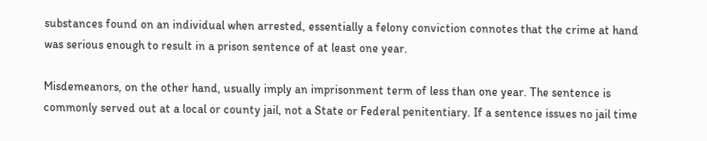substances found on an individual when arrested, essentially a felony conviction connotes that the crime at hand was serious enough to result in a prison sentence of at least one year.

Misdemeanors, on the other hand, usually imply an imprisonment term of less than one year. The sentence is commonly served out at a local or county jail, not a State or Federal penitentiary. If a sentence issues no jail time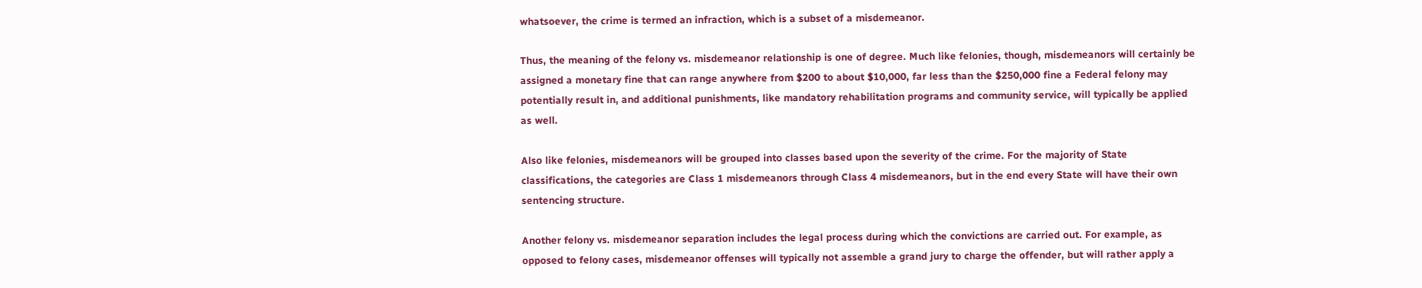whatsoever, the crime is termed an infraction, which is a subset of a misdemeanor.

Thus, the meaning of the felony vs. misdemeanor relationship is one of degree. Much like felonies, though, misdemeanors will certainly be assigned a monetary fine that can range anywhere from $200 to about $10,000, far less than the $250,000 fine a Federal felony may potentially result in, and additional punishments, like mandatory rehabilitation programs and community service, will typically be applied as well.

Also like felonies, misdemeanors will be grouped into classes based upon the severity of the crime. For the majority of State classifications, the categories are Class 1 misdemeanors through Class 4 misdemeanors, but in the end every State will have their own sentencing structure.

Another felony vs. misdemeanor separation includes the legal process during which the convictions are carried out. For example, as opposed to felony cases, misdemeanor offenses will typically not assemble a grand jury to charge the offender, but will rather apply a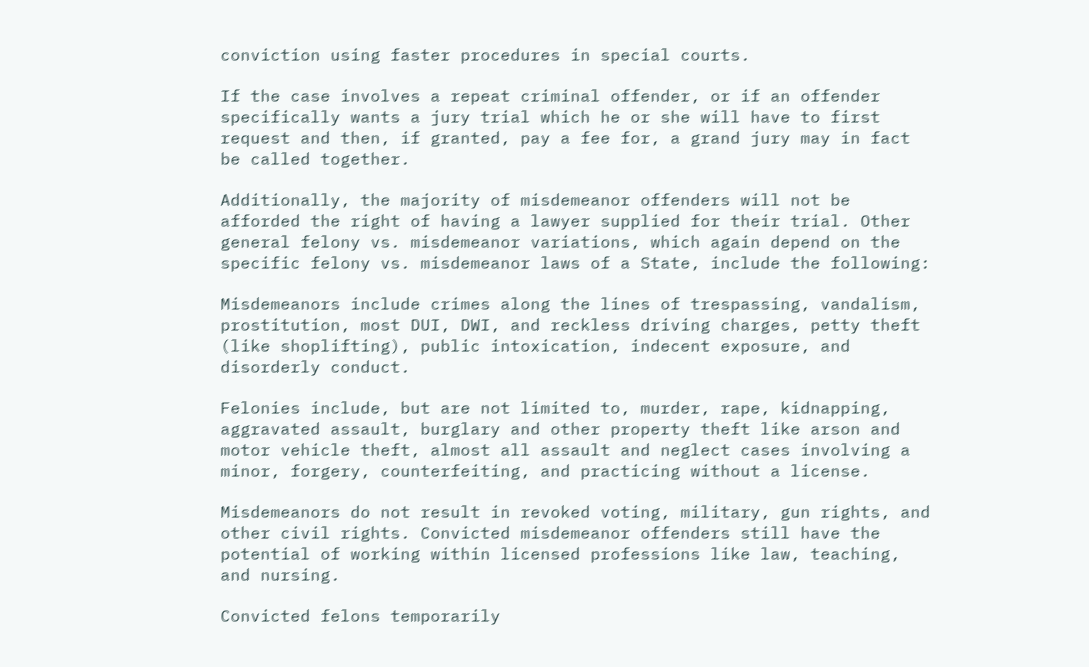conviction using faster procedures in special courts.

If the case involves a repeat criminal offender, or if an offender specifically wants a jury trial which he or she will have to first request and then, if granted, pay a fee for, a grand jury may in fact be called together.

Additionally, the majority of misdemeanor offenders will not be afforded the right of having a lawyer supplied for their trial. Other general felony vs. misdemeanor variations, which again depend on the specific felony vs. misdemeanor laws of a State, include the following:

Misdemeanors include crimes along the lines of trespassing, vandalism, prostitution, most DUI, DWI, and reckless driving charges, petty theft (like shoplifting), public intoxication, indecent exposure, and disorderly conduct.

Felonies include, but are not limited to, murder, rape, kidnapping, aggravated assault, burglary and other property theft like arson and motor vehicle theft, almost all assault and neglect cases involving a minor, forgery, counterfeiting, and practicing without a license.

Misdemeanors do not result in revoked voting, military, gun rights, and other civil rights. Convicted misdemeanor offenders still have the potential of working within licensed professions like law, teaching, and nursing.

Convicted felons temporarily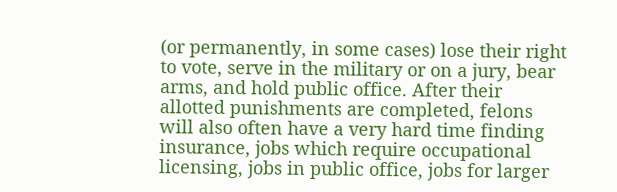(or permanently, in some cases) lose their right to vote, serve in the military or on a jury, bear arms, and hold public office. After their allotted punishments are completed, felons will also often have a very hard time finding insurance, jobs which require occupational licensing, jobs in public office, jobs for larger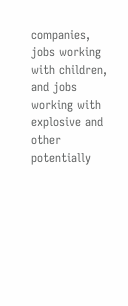companies, jobs working with children, and jobs working with explosive and other potentially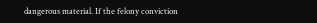dangerous material. If the felony conviction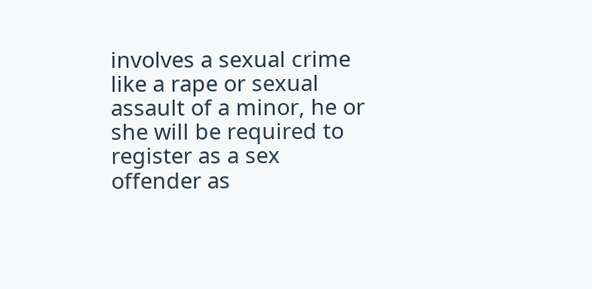involves a sexual crime like a rape or sexual assault of a minor, he or she will be required to register as a sex offender as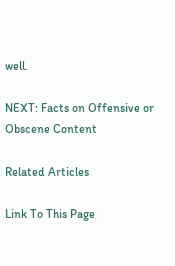well.

NEXT: Facts on Offensive or Obscene Content

Related Articles

Link To This Page